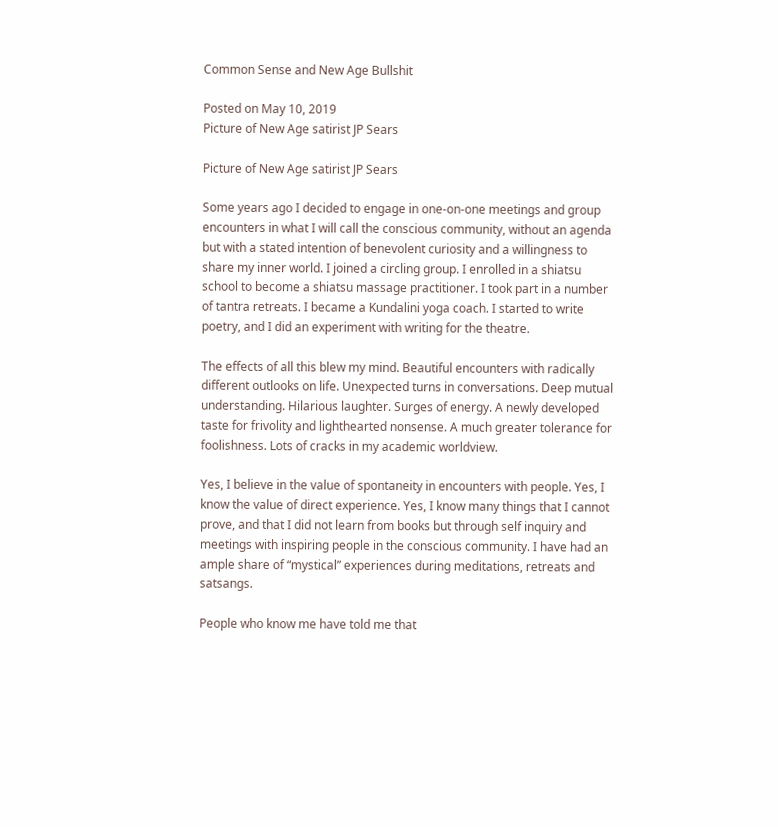Common Sense and New Age Bullshit

Posted on May 10, 2019
Picture of New Age satirist JP Sears

Picture of New Age satirist JP Sears

Some years ago I decided to engage in one-on-one meetings and group encounters in what I will call the conscious community, without an agenda but with a stated intention of benevolent curiosity and a willingness to share my inner world. I joined a circling group. I enrolled in a shiatsu school to become a shiatsu massage practitioner. I took part in a number of tantra retreats. I became a Kundalini yoga coach. I started to write poetry, and I did an experiment with writing for the theatre.

The effects of all this blew my mind. Beautiful encounters with radically different outlooks on life. Unexpected turns in conversations. Deep mutual understanding. Hilarious laughter. Surges of energy. A newly developed taste for frivolity and lighthearted nonsense. A much greater tolerance for foolishness. Lots of cracks in my academic worldview.

Yes, I believe in the value of spontaneity in encounters with people. Yes, I know the value of direct experience. Yes, I know many things that I cannot prove, and that I did not learn from books but through self inquiry and meetings with inspiring people in the conscious community. I have had an ample share of “mystical” experiences during meditations, retreats and satsangs.

People who know me have told me that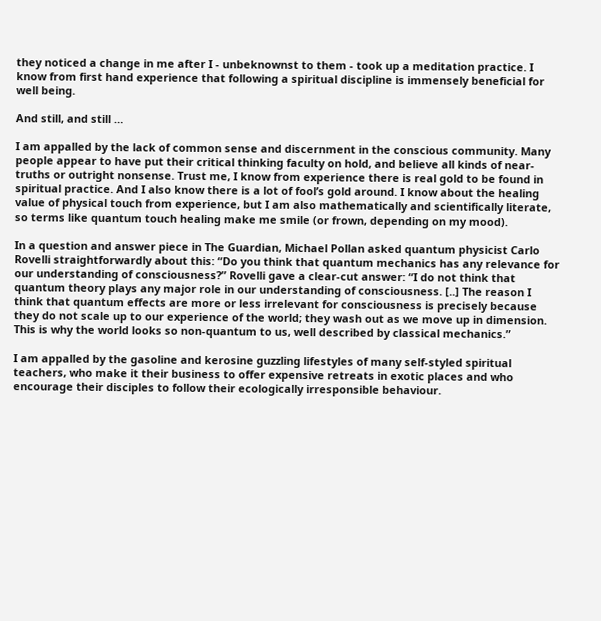they noticed a change in me after I - unbeknownst to them - took up a meditation practice. I know from first hand experience that following a spiritual discipline is immensely beneficial for well being.

And still, and still …

I am appalled by the lack of common sense and discernment in the conscious community. Many people appear to have put their critical thinking faculty on hold, and believe all kinds of near-truths or outright nonsense. Trust me, I know from experience there is real gold to be found in spiritual practice. And I also know there is a lot of fool’s gold around. I know about the healing value of physical touch from experience, but I am also mathematically and scientifically literate, so terms like quantum touch healing make me smile (or frown, depending on my mood).

In a question and answer piece in The Guardian, Michael Pollan asked quantum physicist Carlo Rovelli straightforwardly about this: “Do you think that quantum mechanics has any relevance for our understanding of consciousness?” Rovelli gave a clear-cut answer: “I do not think that quantum theory plays any major role in our understanding of consciousness. [..] The reason I think that quantum effects are more or less irrelevant for consciousness is precisely because they do not scale up to our experience of the world; they wash out as we move up in dimension. This is why the world looks so non-quantum to us, well described by classical mechanics.”

I am appalled by the gasoline and kerosine guzzling lifestyles of many self-styled spiritual teachers, who make it their business to offer expensive retreats in exotic places and who encourage their disciples to follow their ecologically irresponsible behaviour.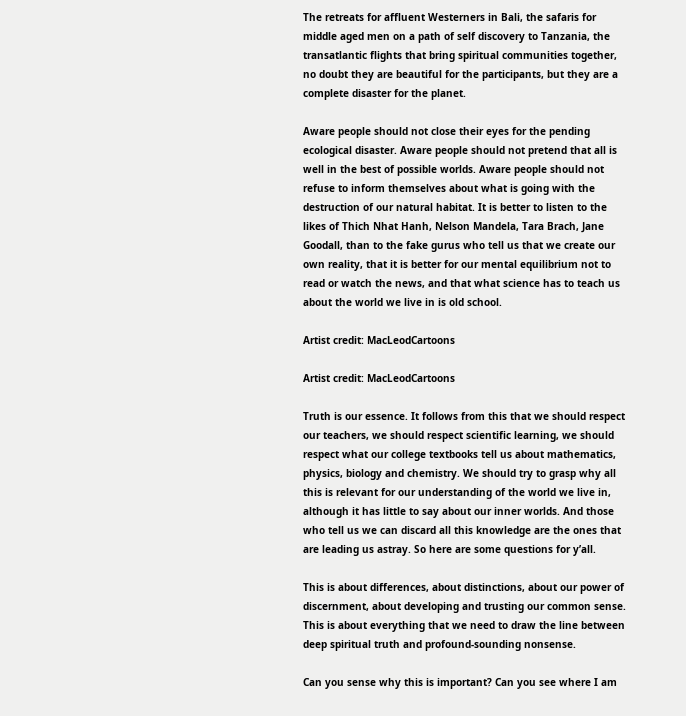The retreats for affluent Westerners in Bali, the safaris for middle aged men on a path of self discovery to Tanzania, the transatlantic flights that bring spiritual communities together, no doubt they are beautiful for the participants, but they are a complete disaster for the planet.

Aware people should not close their eyes for the pending ecological disaster. Aware people should not pretend that all is well in the best of possible worlds. Aware people should not refuse to inform themselves about what is going with the destruction of our natural habitat. It is better to listen to the likes of Thich Nhat Hanh, Nelson Mandela, Tara Brach, Jane Goodall, than to the fake gurus who tell us that we create our own reality, that it is better for our mental equilibrium not to read or watch the news, and that what science has to teach us about the world we live in is old school.

Artist credit: MacLeodCartoons

Artist credit: MacLeodCartoons

Truth is our essence. It follows from this that we should respect our teachers, we should respect scientific learning, we should respect what our college textbooks tell us about mathematics, physics, biology and chemistry. We should try to grasp why all this is relevant for our understanding of the world we live in, although it has little to say about our inner worlds. And those who tell us we can discard all this knowledge are the ones that are leading us astray. So here are some questions for y’all.

This is about differences, about distinctions, about our power of discernment, about developing and trusting our common sense. This is about everything that we need to draw the line between deep spiritual truth and profound-sounding nonsense.

Can you sense why this is important? Can you see where I am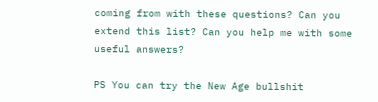coming from with these questions? Can you extend this list? Can you help me with some useful answers?

PS You can try the New Age bullshit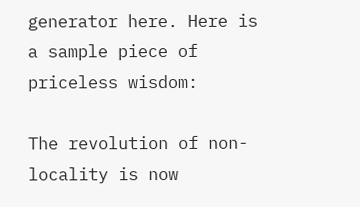generator here. Here is a sample piece of priceless wisdom:

The revolution of non-locality is now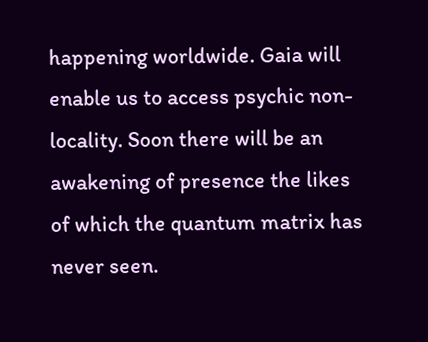happening worldwide. Gaia will enable us to access psychic non-locality. Soon there will be an awakening of presence the likes of which the quantum matrix has never seen.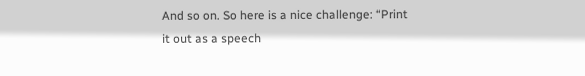And so on. So here is a nice challenge: “Print it out as a speech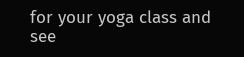for your yoga class and see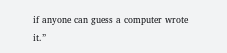if anyone can guess a computer wrote it.”